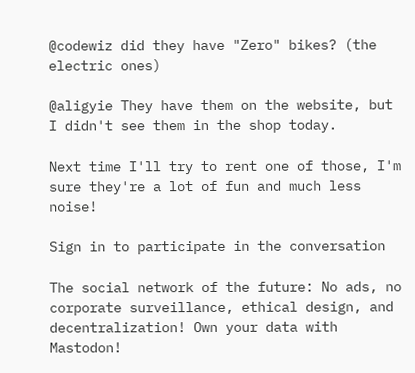@codewiz did they have "Zero" bikes? (the electric ones)

@aligyie They have them on the website, but I didn't see them in the shop today.

Next time I'll try to rent one of those, I'm sure they're a lot of fun and much less noise!

Sign in to participate in the conversation

The social network of the future: No ads, no corporate surveillance, ethical design, and decentralization! Own your data with Mastodon!